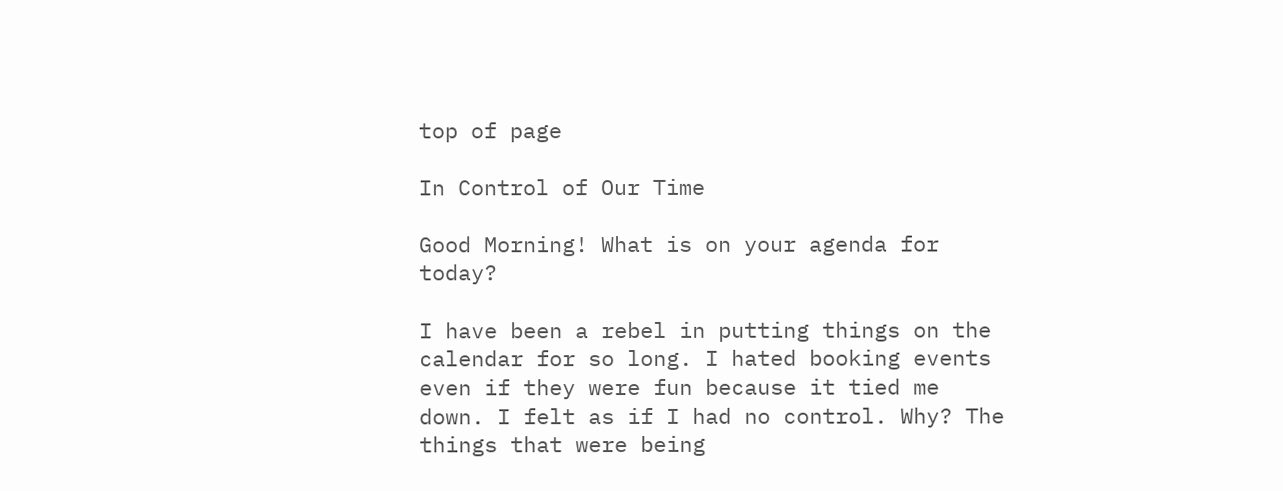top of page

In Control of Our Time

Good Morning! What is on your agenda for today?

I have been a rebel in putting things on the calendar for so long. I hated booking events even if they were fun because it tied me down. I felt as if I had no control. Why? The things that were being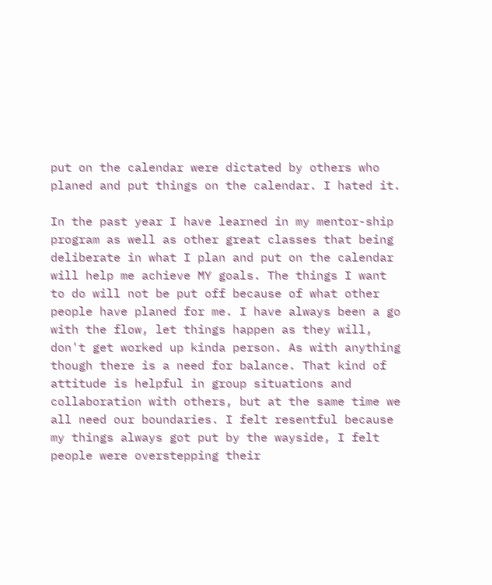put on the calendar were dictated by others who planed and put things on the calendar. I hated it.

In the past year I have learned in my mentor-ship program as well as other great classes that being deliberate in what I plan and put on the calendar will help me achieve MY goals. The things I want to do will not be put off because of what other people have planed for me. I have always been a go with the flow, let things happen as they will, don't get worked up kinda person. As with anything though there is a need for balance. That kind of attitude is helpful in group situations and collaboration with others, but at the same time we all need our boundaries. I felt resentful because my things always got put by the wayside, I felt people were overstepping their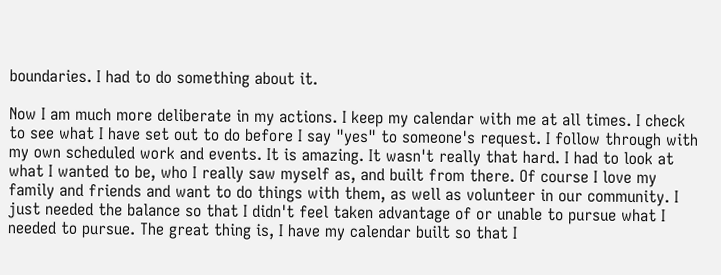boundaries. I had to do something about it.

Now I am much more deliberate in my actions. I keep my calendar with me at all times. I check to see what I have set out to do before I say "yes" to someone's request. I follow through with my own scheduled work and events. It is amazing. It wasn't really that hard. I had to look at what I wanted to be, who I really saw myself as, and built from there. Of course I love my family and friends and want to do things with them, as well as volunteer in our community. I just needed the balance so that I didn't feel taken advantage of or unable to pursue what I needed to pursue. The great thing is, I have my calendar built so that I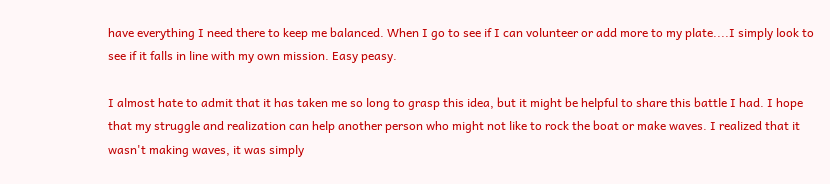have everything I need there to keep me balanced. When I go to see if I can volunteer or add more to my plate....I simply look to see if it falls in line with my own mission. Easy peasy.

I almost hate to admit that it has taken me so long to grasp this idea, but it might be helpful to share this battle I had. I hope that my struggle and realization can help another person who might not like to rock the boat or make waves. I realized that it wasn't making waves, it was simply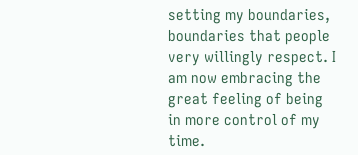setting my boundaries, boundaries that people very willingly respect. I am now embracing the great feeling of being in more control of my time.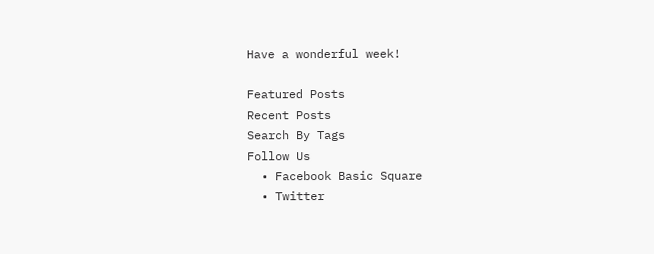Have a wonderful week!

Featured Posts
Recent Posts
Search By Tags
Follow Us
  • Facebook Basic Square
  • Twitter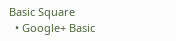Basic Square
  • Google+ Basic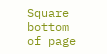Square
bottom of page